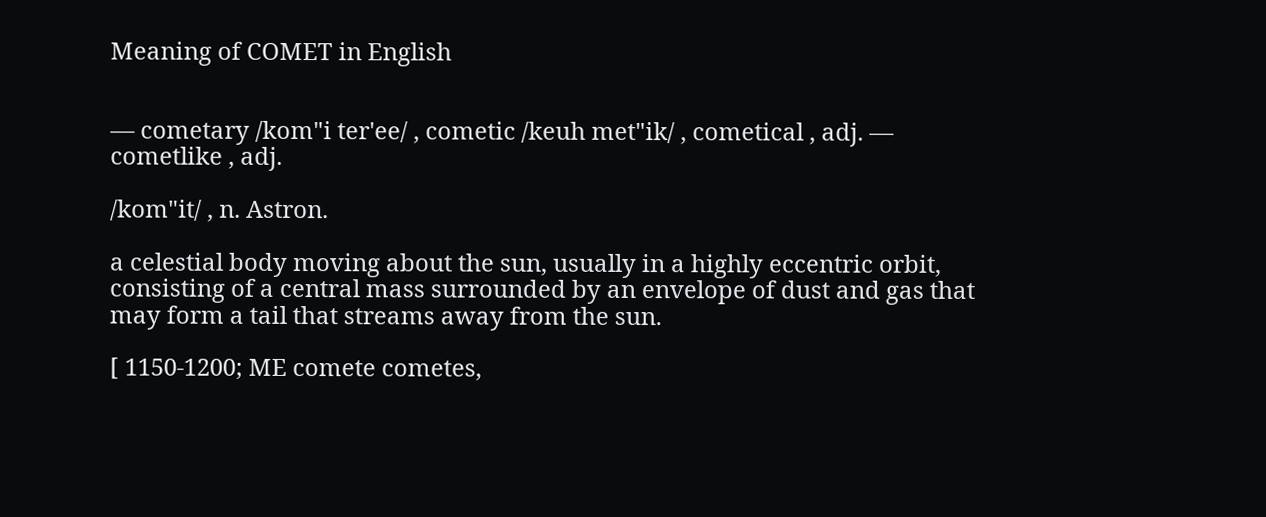Meaning of COMET in English


— cometary /kom"i ter'ee/ , cometic /keuh met"ik/ , cometical , adj. — cometlike , adj.

/kom"it/ , n. Astron.

a celestial body moving about the sun, usually in a highly eccentric orbit, consisting of a central mass surrounded by an envelope of dust and gas that may form a tail that streams away from the sun.

[ 1150-1200; ME comete cometes,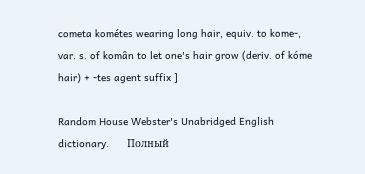cometa kométes wearing long hair, equiv. to kome-, var. s. of komân to let one's hair grow (deriv. of kóme hair) + -tes agent suffix ]

Random House Webster's Unabridged English dictionary.      Полный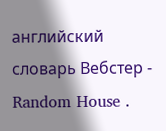английский словарь Вебстер - Random House .